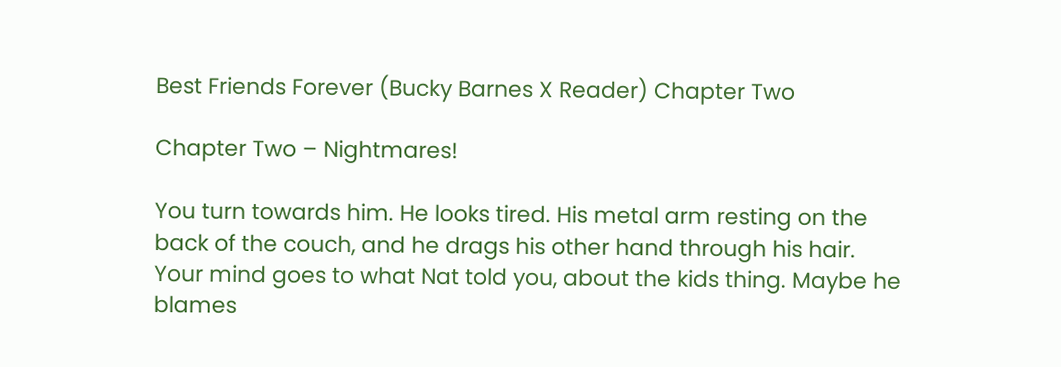Best Friends Forever (Bucky Barnes X Reader) Chapter Two

Chapter Two – Nightmares!

You turn towards him. He looks tired. His metal arm resting on the back of the couch, and he drags his other hand through his hair. Your mind goes to what Nat told you, about the kids thing. Maybe he blames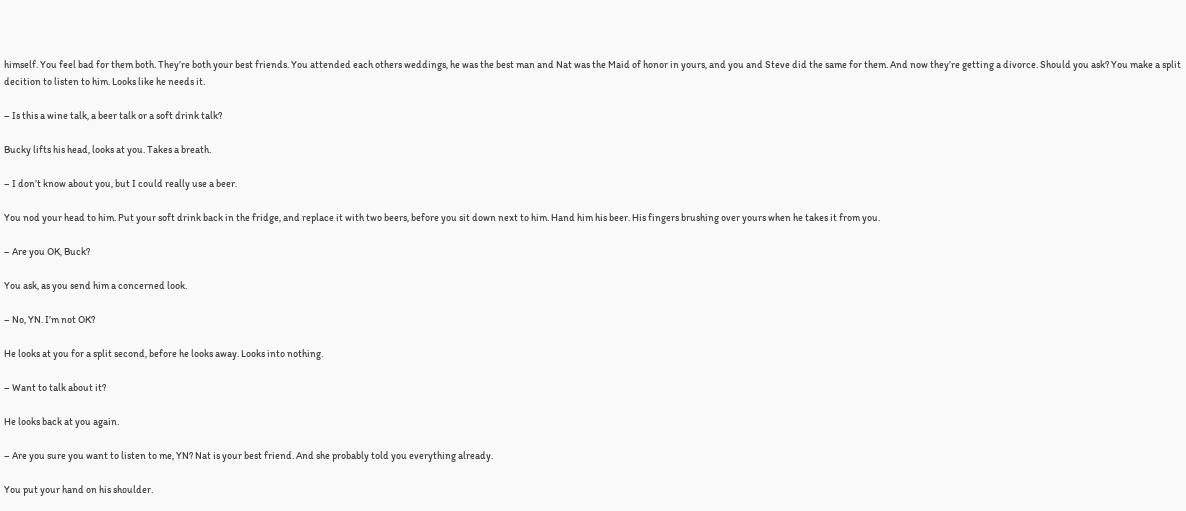himself. You feel bad for them both. They’re both your best friends. You attended each others weddings, he was the best man and Nat was the Maid of honor in yours, and you and Steve did the same for them. And now they’re getting a divorce. Should you ask? You make a split decition to listen to him. Looks like he needs it.

– Is this a wine talk, a beer talk or a soft drink talk?

Bucky lifts his head, looks at you. Takes a breath.

– I don’t know about you, but I could really use a beer.

You nod your head to him. Put your soft drink back in the fridge, and replace it with two beers, before you sit down next to him. Hand him his beer. His fingers brushing over yours when he takes it from you.

– Are you OK, Buck?

You ask, as you send him a concerned look.

– No, YN. I’m not OK?

He looks at you for a split second, before he looks away. Looks into nothing.

– Want to talk about it?

He looks back at you again.

– Are you sure you want to listen to me, YN? Nat is your best friend. And she probably told you everything already.

You put your hand on his shoulder.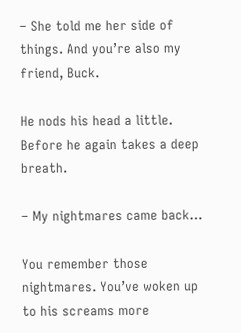– She told me her side of things. And you’re also my friend, Buck.

He nods his head a little. Before he again takes a deep breath.

– My nightmares came back…

You remember those nightmares. You’ve woken up to his screams more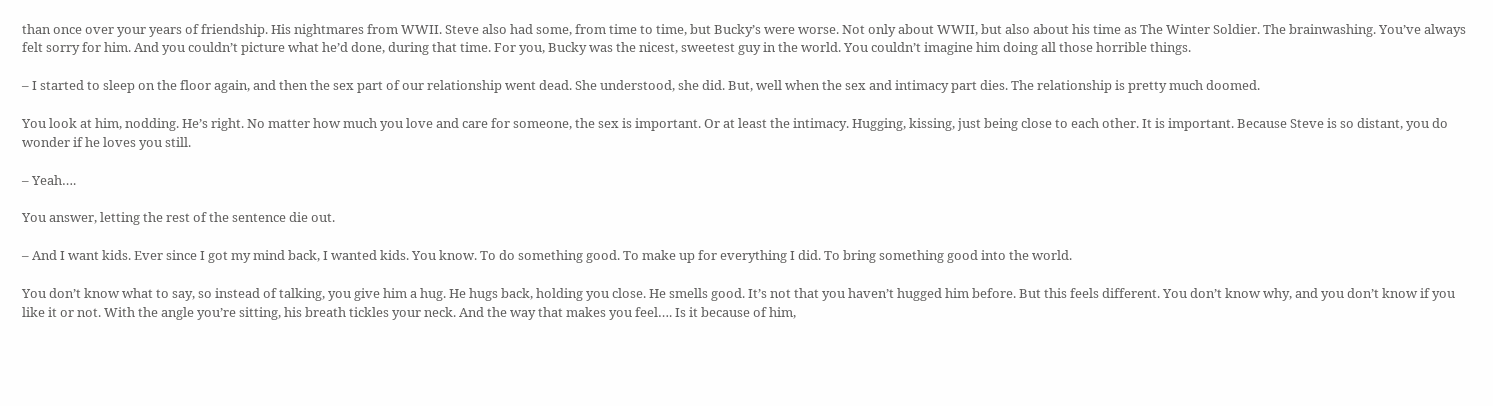than once over your years of friendship. His nightmares from WWII. Steve also had some, from time to time, but Bucky’s were worse. Not only about WWII, but also about his time as The Winter Soldier. The brainwashing. You’ve always felt sorry for him. And you couldn’t picture what he’d done, during that time. For you, Bucky was the nicest, sweetest guy in the world. You couldn’t imagine him doing all those horrible things.

– I started to sleep on the floor again, and then the sex part of our relationship went dead. She understood, she did. But, well when the sex and intimacy part dies. The relationship is pretty much doomed.

You look at him, nodding. He’s right. No matter how much you love and care for someone, the sex is important. Or at least the intimacy. Hugging, kissing, just being close to each other. It is important. Because Steve is so distant, you do wonder if he loves you still.

– Yeah….

You answer, letting the rest of the sentence die out.

– And I want kids. Ever since I got my mind back, I wanted kids. You know. To do something good. To make up for everything I did. To bring something good into the world.

You don’t know what to say, so instead of talking, you give him a hug. He hugs back, holding you close. He smells good. It’s not that you haven’t hugged him before. But this feels different. You don’t know why, and you don’t know if you like it or not. With the angle you’re sitting, his breath tickles your neck. And the way that makes you feel…. Is it because of him,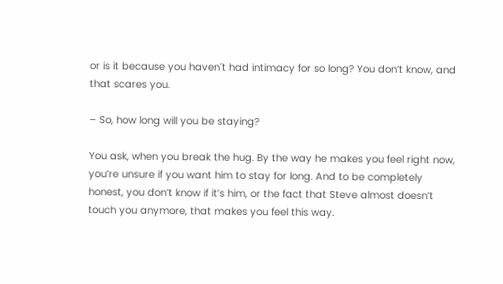or is it because you haven´t had intimacy for so long? You don’t know, and that scares you.

– So, how long will you be staying?

You ask, when you break the hug. By the way he makes you feel right now, you’re unsure if you want him to stay for long. And to be completely honest, you don’t know if it’s him, or the fact that Steve almost doesn’t touch you anymore, that makes you feel this way.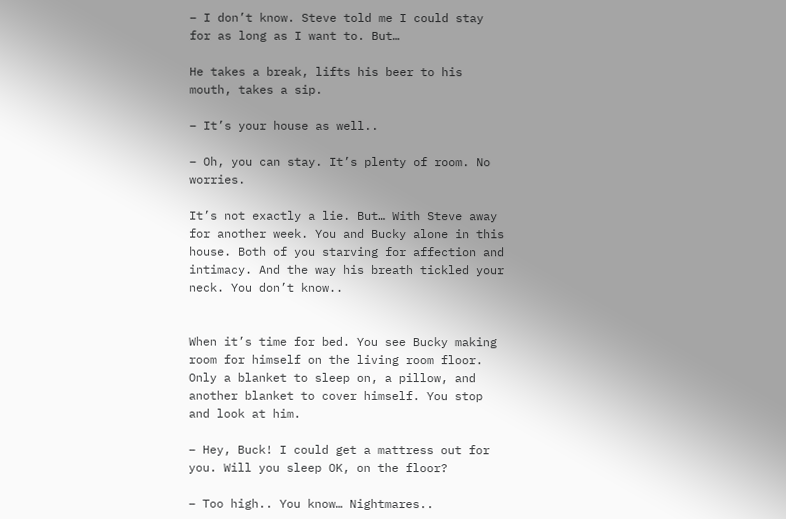– I don’t know. Steve told me I could stay for as long as I want to. But…

He takes a break, lifts his beer to his mouth, takes a sip.

– It’s your house as well..

– Oh, you can stay. It’s plenty of room. No worries.

It’s not exactly a lie. But… With Steve away for another week. You and Bucky alone in this house. Both of you starving for affection and intimacy. And the way his breath tickled your neck. You don’t know..


When it’s time for bed. You see Bucky making room for himself on the living room floor. Only a blanket to sleep on, a pillow, and another blanket to cover himself. You stop and look at him.

– Hey, Buck! I could get a mattress out for you. Will you sleep OK, on the floor?

– Too high.. You know… Nightmares..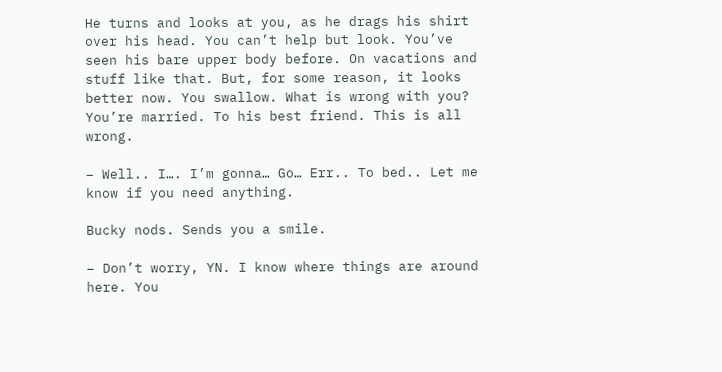He turns and looks at you, as he drags his shirt over his head. You can’t help but look. You’ve seen his bare upper body before. On vacations and stuff like that. But, for some reason, it looks better now. You swallow. What is wrong with you? You’re married. To his best friend. This is all wrong.

– Well.. I…. I’m gonna… Go… Err.. To bed.. Let me know if you need anything.

Bucky nods. Sends you a smile.

– Don’t worry, YN. I know where things are around here. You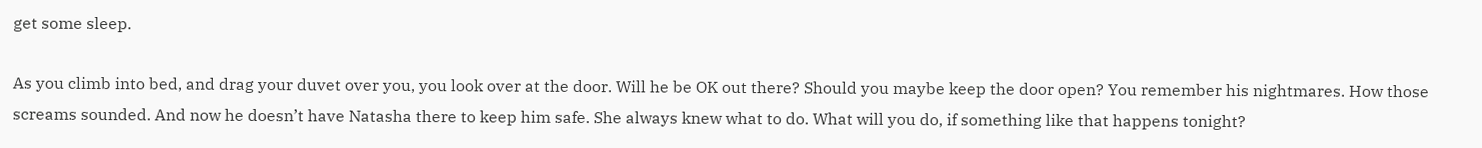get some sleep.

As you climb into bed, and drag your duvet over you, you look over at the door. Will he be OK out there? Should you maybe keep the door open? You remember his nightmares. How those screams sounded. And now he doesn’t have Natasha there to keep him safe. She always knew what to do. What will you do, if something like that happens tonight?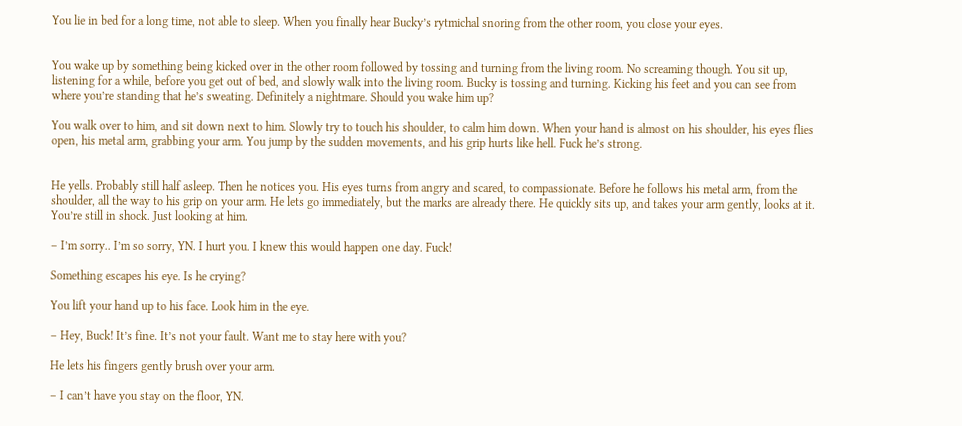You lie in bed for a long time, not able to sleep. When you finally hear Bucky’s rytmichal snoring from the other room, you close your eyes.


You wake up by something being kicked over in the other room followed by tossing and turning from the living room. No screaming though. You sit up, listening for a while, before you get out of bed, and slowly walk into the living room. Bucky is tossing and turning. Kicking his feet and you can see from where you’re standing that he’s sweating. Definitely a nightmare. Should you wake him up?

You walk over to him, and sit down next to him. Slowly try to touch his shoulder, to calm him down. When your hand is almost on his shoulder, his eyes flies open, his metal arm, grabbing your arm. You jump by the sudden movements, and his grip hurts like hell. Fuck he’s strong.


He yells. Probably still half asleep. Then he notices you. His eyes turns from angry and scared, to compassionate. Before he follows his metal arm, from the shoulder, all the way to his grip on your arm. He lets go immediately, but the marks are already there. He quickly sits up, and takes your arm gently, looks at it. You’re still in shock. Just looking at him.

– I’m sorry.. I’m so sorry, YN. I hurt you. I knew this would happen one day. Fuck!

Something escapes his eye. Is he crying?

You lift your hand up to his face. Look him in the eye.

– Hey, Buck! It’s fine. It’s not your fault. Want me to stay here with you?

He lets his fingers gently brush over your arm.

– I can’t have you stay on the floor, YN.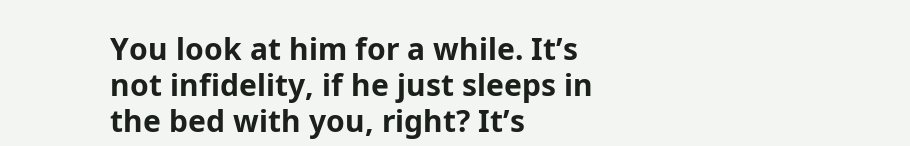You look at him for a while. It’s not infidelity, if he just sleeps in the bed with you, right? It’s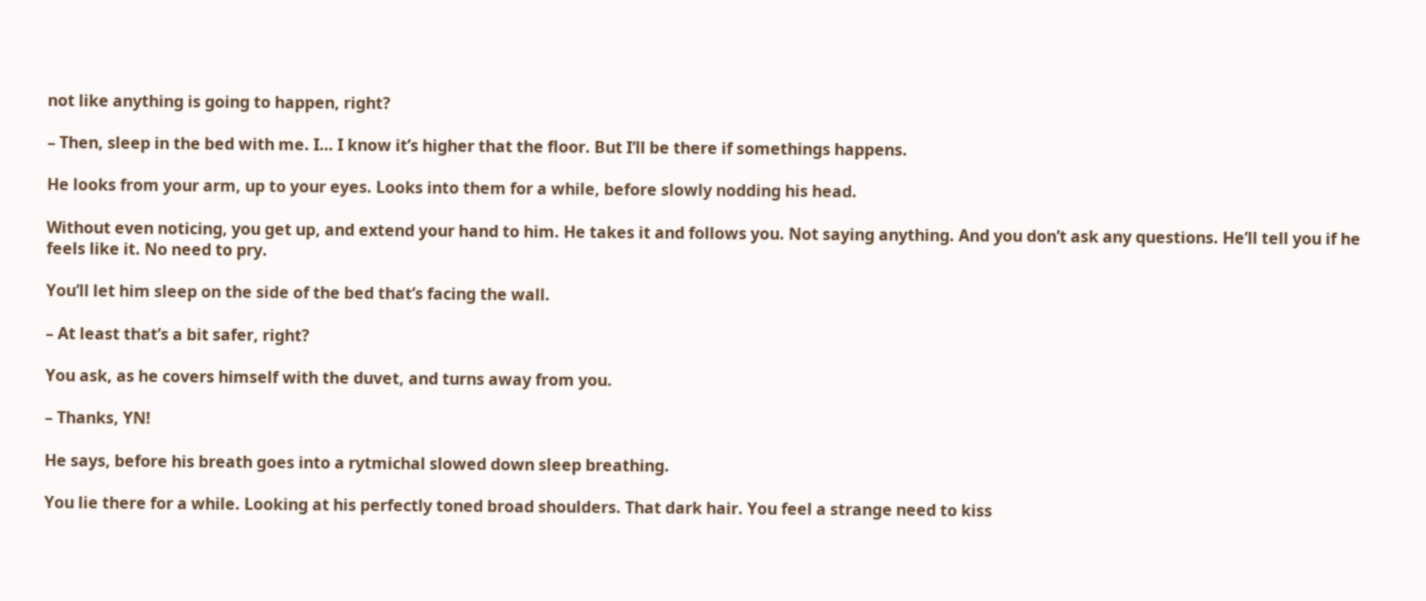not like anything is going to happen, right?

– Then, sleep in the bed with me. I… I know it’s higher that the floor. But I’ll be there if somethings happens.

He looks from your arm, up to your eyes. Looks into them for a while, before slowly nodding his head.

Without even noticing, you get up, and extend your hand to him. He takes it and follows you. Not saying anything. And you don’t ask any questions. He’ll tell you if he feels like it. No need to pry.

You’ll let him sleep on the side of the bed that’s facing the wall.

– At least that’s a bit safer, right?

You ask, as he covers himself with the duvet, and turns away from you.

– Thanks, YN!

He says, before his breath goes into a rytmichal slowed down sleep breathing.

You lie there for a while. Looking at his perfectly toned broad shoulders. That dark hair. You feel a strange need to kiss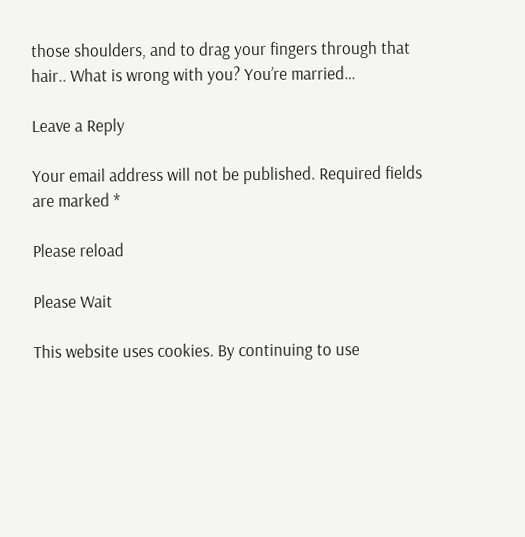those shoulders, and to drag your fingers through that hair.. What is wrong with you? You’re married…

Leave a Reply

Your email address will not be published. Required fields are marked *

Please reload

Please Wait

This website uses cookies. By continuing to use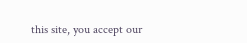this site, you accept our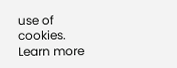use of cookies.  Learn more